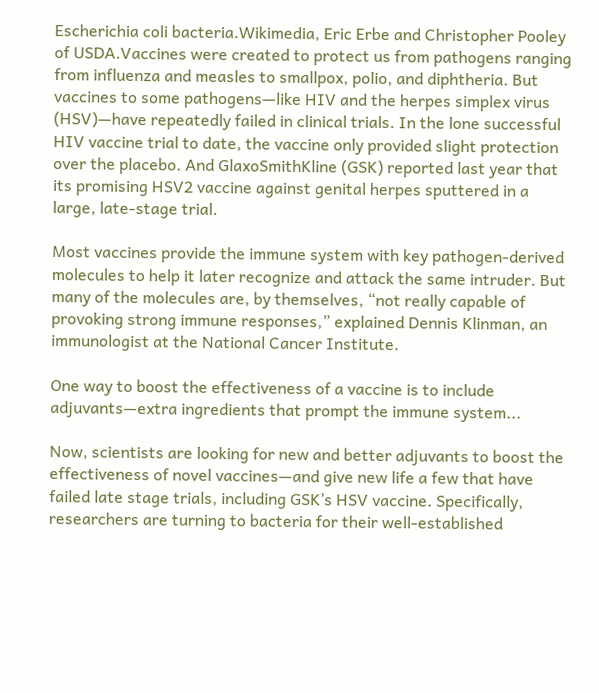Escherichia coli bacteria.Wikimedia, Eric Erbe and Christopher Pooley of USDA.Vaccines were created to protect us from pathogens ranging from influenza and measles to smallpox, polio, and diphtheria. But vaccines to some pathogens—like HIV and the herpes simplex virus (HSV)—have repeatedly failed in clinical trials. In the lone successful HIV vaccine trial to date, the vaccine only provided slight protection over the placebo. And GlaxoSmithKline (GSK) reported last year that its promising HSV2 vaccine against genital herpes sputtered in a large, late-stage trial.

Most vaccines provide the immune system with key pathogen-derived molecules to help it later recognize and attack the same intruder. But many of the molecules are, by themselves, “not really capable of provoking strong immune responses,” explained Dennis Klinman, an immunologist at the National Cancer Institute.

One way to boost the effectiveness of a vaccine is to include adjuvants—extra ingredients that prompt the immune system...

Now, scientists are looking for new and better adjuvants to boost the effectiveness of novel vaccines—and give new life a few that have failed late stage trials, including GSK’s HSV vaccine. Specifically, researchers are turning to bacteria for their well-established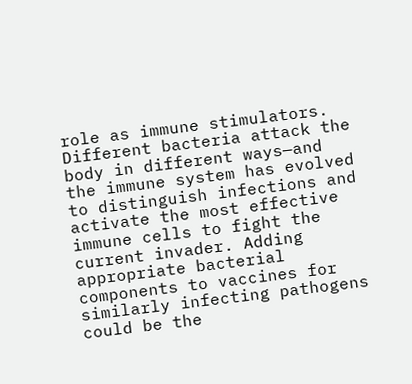role as immune stimulators. Different bacteria attack the body in different ways—and the immune system has evolved to distinguish infections and activate the most effective immune cells to fight the current invader. Adding appropriate bacterial components to vaccines for similarly infecting pathogens could be the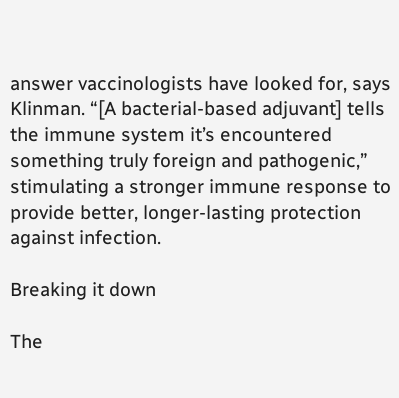answer vaccinologists have looked for, says Klinman. “[A bacterial-based adjuvant] tells the immune system it’s encountered something truly foreign and pathogenic,” stimulating a stronger immune response to provide better, longer-lasting protection against infection.

Breaking it down

The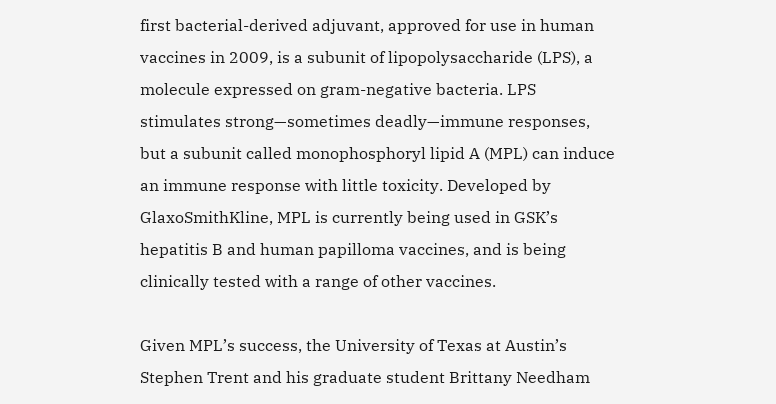first bacterial-derived adjuvant, approved for use in human vaccines in 2009, is a subunit of lipopolysaccharide (LPS), a molecule expressed on gram-negative bacteria. LPS stimulates strong—sometimes deadly—immune responses, but a subunit called monophosphoryl lipid A (MPL) can induce an immune response with little toxicity. Developed by GlaxoSmithKline, MPL is currently being used in GSK’s hepatitis B and human papilloma vaccines, and is being clinically tested with a range of other vaccines.

Given MPL’s success, the University of Texas at Austin’s Stephen Trent and his graduate student Brittany Needham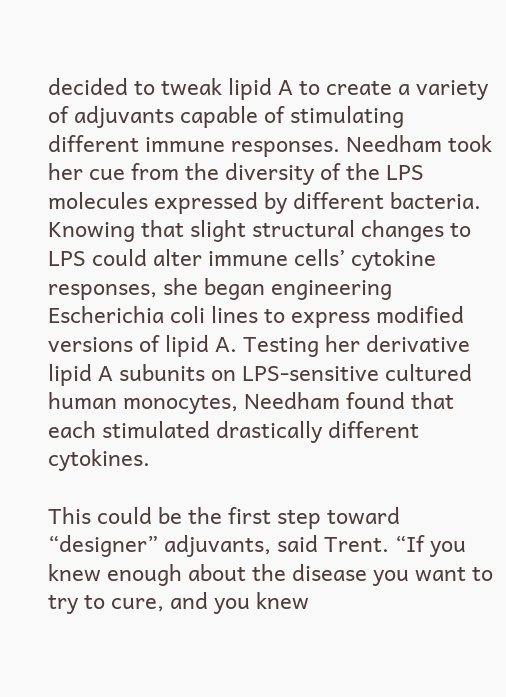decided to tweak lipid A to create a variety of adjuvants capable of stimulating different immune responses. Needham took her cue from the diversity of the LPS molecules expressed by different bacteria. Knowing that slight structural changes to LPS could alter immune cells’ cytokine responses, she began engineering Escherichia coli lines to express modified versions of lipid A. Testing her derivative lipid A subunits on LPS-sensitive cultured human monocytes, Needham found that each stimulated drastically different cytokines.

This could be the first step toward “designer” adjuvants, said Trent. “If you knew enough about the disease you want to try to cure, and you knew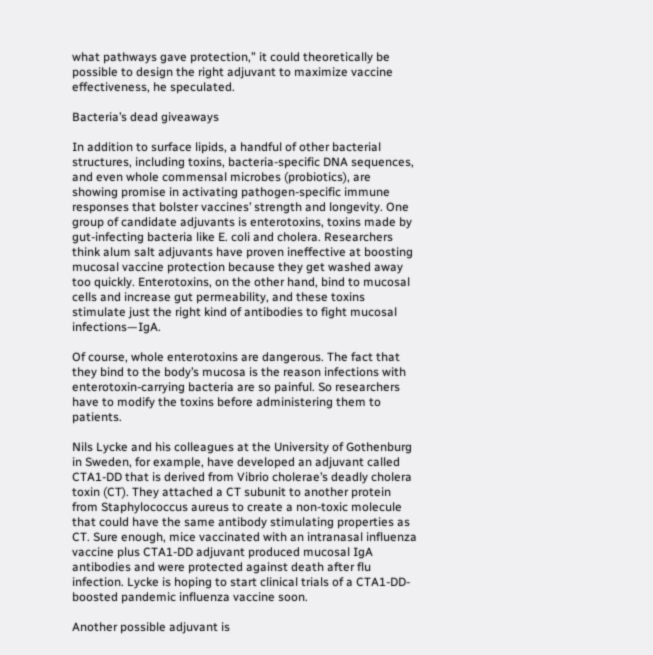what pathways gave protection,” it could theoretically be possible to design the right adjuvant to maximize vaccine effectiveness, he speculated.

Bacteria’s dead giveaways

In addition to surface lipids, a handful of other bacterial structures, including toxins, bacteria-specific DNA sequences, and even whole commensal microbes (probiotics), are showing promise in activating pathogen-specific immune responses that bolster vaccines’ strength and longevity. One group of candidate adjuvants is enterotoxins, toxins made by gut-infecting bacteria like E. coli and cholera. Researchers think alum salt adjuvants have proven ineffective at boosting mucosal vaccine protection because they get washed away too quickly. Enterotoxins, on the other hand, bind to mucosal cells and increase gut permeability, and these toxins stimulate just the right kind of antibodies to fight mucosal infections—IgA.

Of course, whole enterotoxins are dangerous. The fact that they bind to the body’s mucosa is the reason infections with enterotoxin-carrying bacteria are so painful. So researchers have to modify the toxins before administering them to patients.

Nils Lycke and his colleagues at the University of Gothenburg in Sweden, for example, have developed an adjuvant called CTA1-DD that is derived from Vibrio cholerae’s deadly cholera toxin (CT). They attached a CT subunit to another protein from Staphylococcus aureus to create a non-toxic molecule that could have the same antibody stimulating properties as CT. Sure enough, mice vaccinated with an intranasal influenza vaccine plus CTA1-DD adjuvant produced mucosal IgA antibodies and were protected against death after flu infection. Lycke is hoping to start clinical trials of a CTA1-DD-boosted pandemic influenza vaccine soon.

Another possible adjuvant is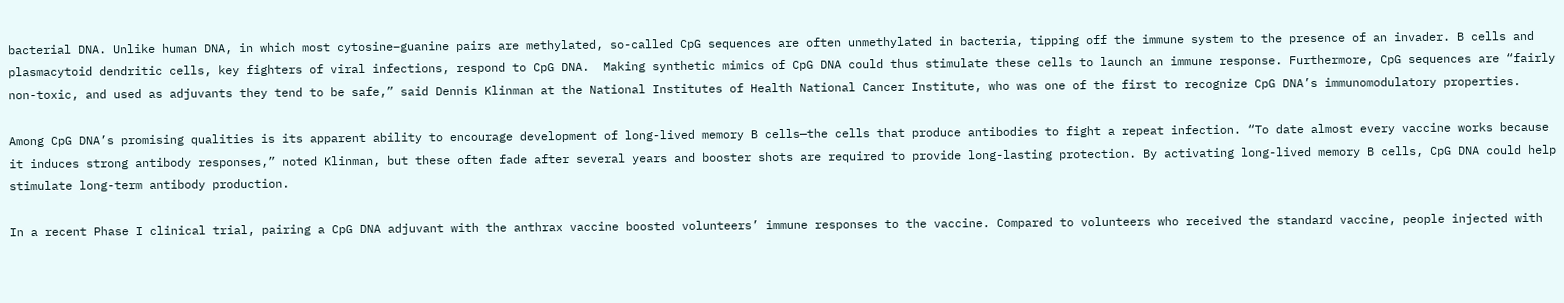bacterial DNA. Unlike human DNA, in which most cytosine–guanine pairs are methylated, so-called CpG sequences are often unmethylated in bacteria, tipping off the immune system to the presence of an invader. B cells and plasmacytoid dendritic cells, key fighters of viral infections, respond to CpG DNA.  Making synthetic mimics of CpG DNA could thus stimulate these cells to launch an immune response. Furthermore, CpG sequences are “fairly non-toxic, and used as adjuvants they tend to be safe,” said Dennis Klinman at the National Institutes of Health National Cancer Institute, who was one of the first to recognize CpG DNA’s immunomodulatory properties.

Among CpG DNA’s promising qualities is its apparent ability to encourage development of long-lived memory B cells—the cells that produce antibodies to fight a repeat infection. “To date almost every vaccine works because it induces strong antibody responses,” noted Klinman, but these often fade after several years and booster shots are required to provide long-lasting protection. By activating long-lived memory B cells, CpG DNA could help stimulate long-term antibody production.

In a recent Phase I clinical trial, pairing a CpG DNA adjuvant with the anthrax vaccine boosted volunteers’ immune responses to the vaccine. Compared to volunteers who received the standard vaccine, people injected with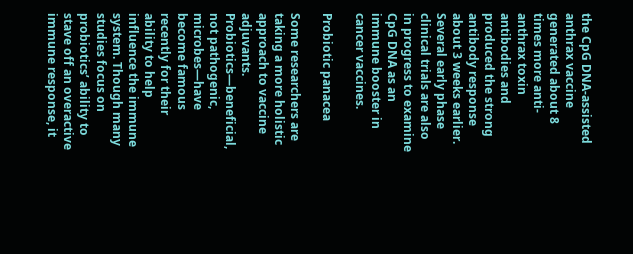the CpG DNA-assisted anthrax vaccine generated about 8 times more anti-anthrax toxin antibodies and produced the strong antibody response about 3 weeks earlier. Several early phase clinical trials are also in progress to examine CpG DNA as an immune booster in cancer vaccines.

Probiotic panacea

Some researchers are taking a more holistic approach to vaccine adjuvants. Probiotics—beneficial, not pathogenic, microbes—have become famous recently for their ability to help influence the immune system. Though many studies focus on probiotics’ ability to stave off an overactive immune response, it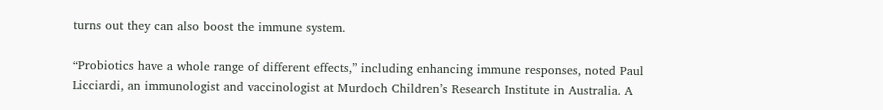turns out they can also boost the immune system.

“Probiotics have a whole range of different effects,” including enhancing immune responses, noted Paul Licciardi, an immunologist and vaccinologist at Murdoch Children’s Research Institute in Australia. A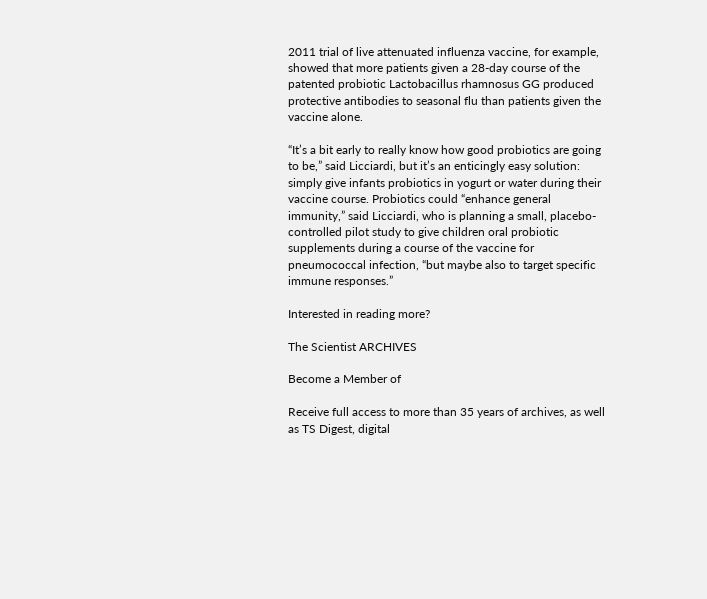2011 trial of live attenuated influenza vaccine, for example, showed that more patients given a 28-day course of the patented probiotic Lactobacillus rhamnosus GG produced protective antibodies to seasonal flu than patients given the vaccine alone.

“It’s a bit early to really know how good probiotics are going to be,” said Licciardi, but it’s an enticingly easy solution: simply give infants probiotics in yogurt or water during their vaccine course. Probiotics could “enhance general immunity,” said Licciardi, who is planning a small, placebo-controlled pilot study to give children oral probiotic supplements during a course of the vaccine for pneumococcal infection, “but maybe also to target specific immune responses.”

Interested in reading more?

The Scientist ARCHIVES

Become a Member of

Receive full access to more than 35 years of archives, as well as TS Digest, digital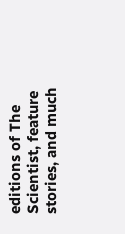editions of The Scientist, feature stories, and much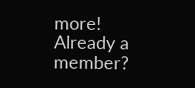more!
Already a member?